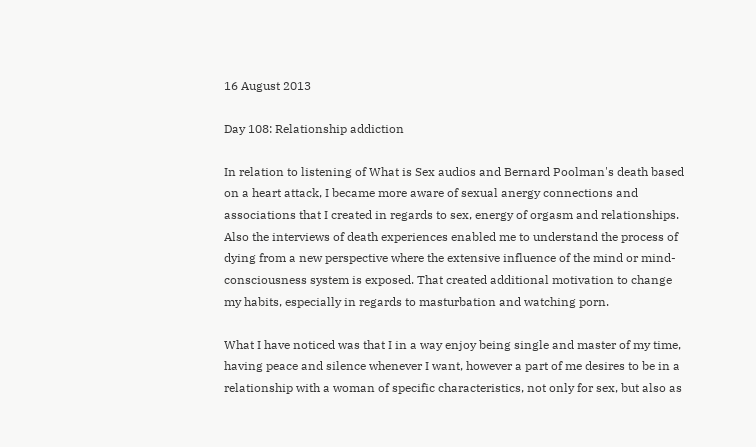16 August 2013

Day 108: Relationship addiction

In relation to listening of What is Sex audios and Bernard Poolman's death based on a heart attack, I became more aware of sexual anergy connections and associations that I created in regards to sex, energy of orgasm and relationships. Also the interviews of death experiences enabled me to understand the process of dying from a new perspective where the extensive influence of the mind or mind-consciousness system is exposed. That created additional motivation to change my habits, especially in regards to masturbation and watching porn.

What I have noticed was that I in a way enjoy being single and master of my time, having peace and silence whenever I want, however a part of me desires to be in a relationship with a woman of specific characteristics, not only for sex, but also as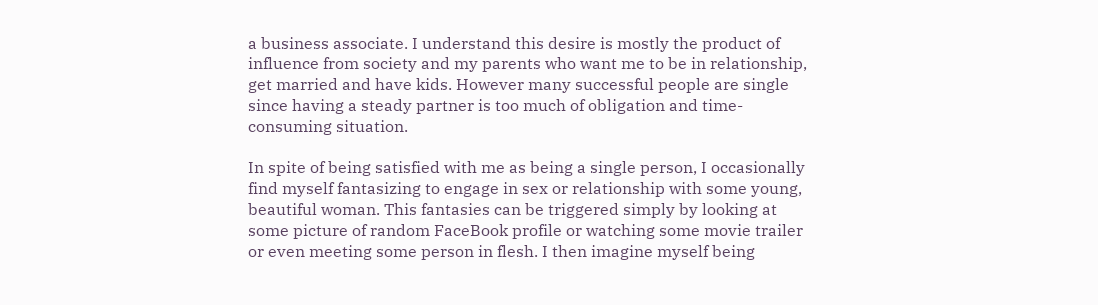a business associate. I understand this desire is mostly the product of influence from society and my parents who want me to be in relationship, get married and have kids. However many successful people are single since having a steady partner is too much of obligation and time-consuming situation.

In spite of being satisfied with me as being a single person, I occasionally find myself fantasizing to engage in sex or relationship with some young, beautiful woman. This fantasies can be triggered simply by looking at some picture of random FaceBook profile or watching some movie trailer or even meeting some person in flesh. I then imagine myself being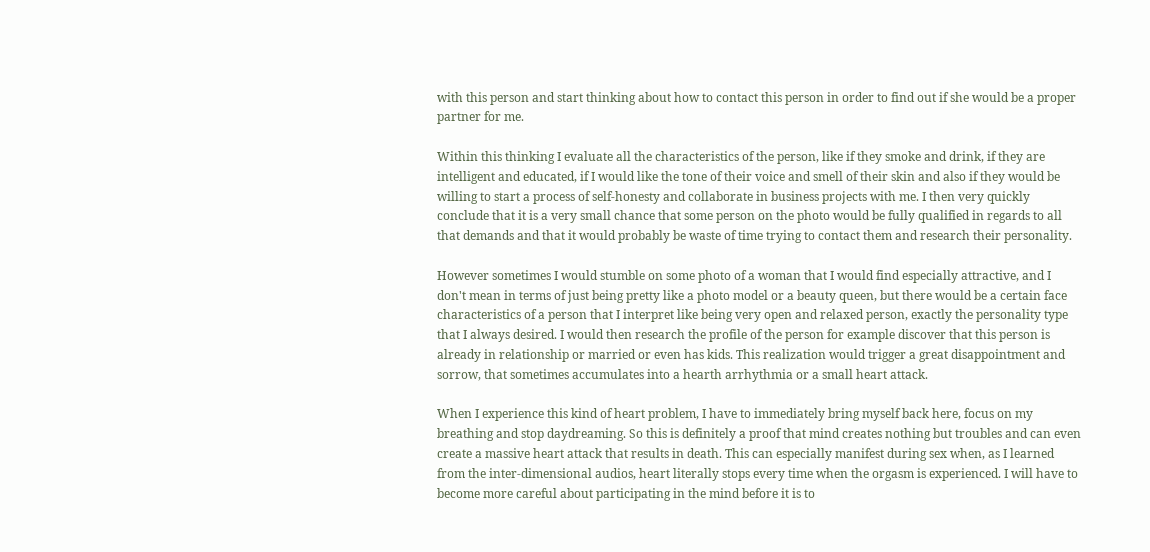with this person and start thinking about how to contact this person in order to find out if she would be a proper partner for me.

Within this thinking I evaluate all the characteristics of the person, like if they smoke and drink, if they are intelligent and educated, if I would like the tone of their voice and smell of their skin and also if they would be willing to start a process of self-honesty and collaborate in business projects with me. I then very quickly conclude that it is a very small chance that some person on the photo would be fully qualified in regards to all that demands and that it would probably be waste of time trying to contact them and research their personality.

However sometimes I would stumble on some photo of a woman that I would find especially attractive, and I don't mean in terms of just being pretty like a photo model or a beauty queen, but there would be a certain face characteristics of a person that I interpret like being very open and relaxed person, exactly the personality type that I always desired. I would then research the profile of the person for example discover that this person is already in relationship or married or even has kids. This realization would trigger a great disappointment and sorrow, that sometimes accumulates into a hearth arrhythmia or a small heart attack.

When I experience this kind of heart problem, I have to immediately bring myself back here, focus on my breathing and stop daydreaming. So this is definitely a proof that mind creates nothing but troubles and can even create a massive heart attack that results in death. This can especially manifest during sex when, as I learned from the inter-dimensional audios, heart literally stops every time when the orgasm is experienced. I will have to become more careful about participating in the mind before it is to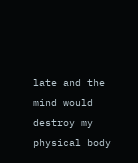late and the mind would destroy my physical body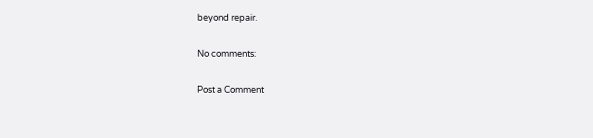beyond repair.

No comments:

Post a Comment